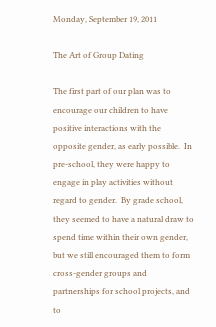Monday, September 19, 2011

The Art of Group Dating

The first part of our plan was to encourage our children to have positive interactions with the opposite gender, as early possible.  In pre-school, they were happy to engage in play activities without regard to gender.  By grade school, they seemed to have a natural draw to spend time within their own gender, but we still encouraged them to form cross-gender groups and partnerships for school projects, and to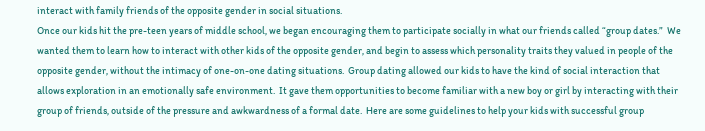interact with family friends of the opposite gender in social situations.
Once our kids hit the pre-teen years of middle school, we began encouraging them to participate socially in what our friends called “group dates.”  We wanted them to learn how to interact with other kids of the opposite gender, and begin to assess which personality traits they valued in people of the opposite gender, without the intimacy of one-on-one dating situations.  Group dating allowed our kids to have the kind of social interaction that allows exploration in an emotionally safe environment.  It gave them opportunities to become familiar with a new boy or girl by interacting with their group of friends, outside of the pressure and awkwardness of a formal date.  Here are some guidelines to help your kids with successful group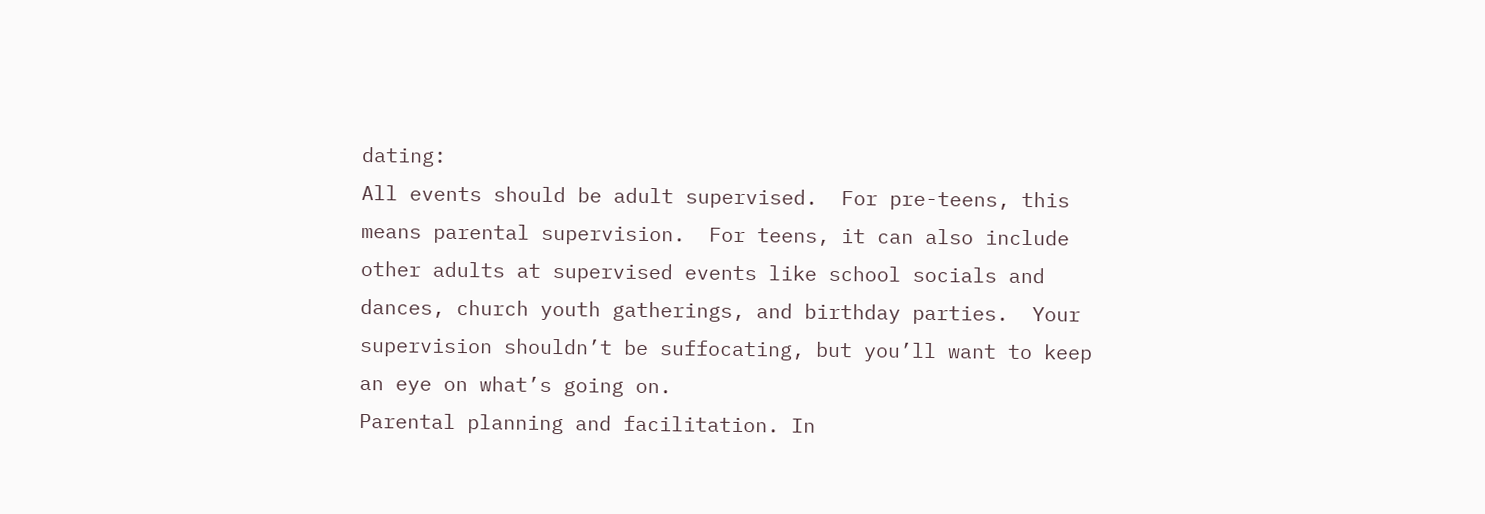dating:
All events should be adult supervised.  For pre-teens, this means parental supervision.  For teens, it can also include other adults at supervised events like school socials and dances, church youth gatherings, and birthday parties.  Your supervision shouldn’t be suffocating, but you’ll want to keep an eye on what’s going on.
Parental planning and facilitation. In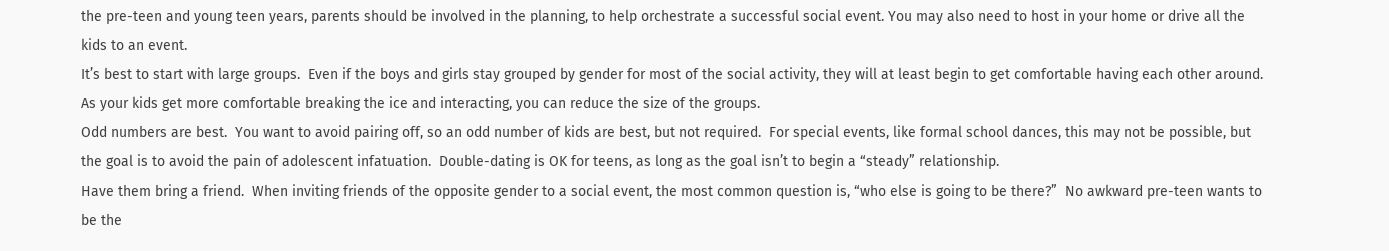the pre-teen and young teen years, parents should be involved in the planning, to help orchestrate a successful social event. You may also need to host in your home or drive all the kids to an event.
It’s best to start with large groups.  Even if the boys and girls stay grouped by gender for most of the social activity, they will at least begin to get comfortable having each other around.  As your kids get more comfortable breaking the ice and interacting, you can reduce the size of the groups.
Odd numbers are best.  You want to avoid pairing off, so an odd number of kids are best, but not required.  For special events, like formal school dances, this may not be possible, but the goal is to avoid the pain of adolescent infatuation.  Double-dating is OK for teens, as long as the goal isn’t to begin a “steady” relationship.
Have them bring a friend.  When inviting friends of the opposite gender to a social event, the most common question is, “who else is going to be there?”  No awkward pre-teen wants to be the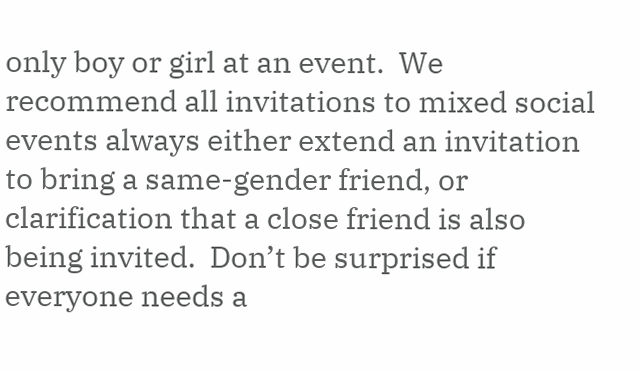only boy or girl at an event.  We recommend all invitations to mixed social events always either extend an invitation to bring a same-gender friend, or clarification that a close friend is also being invited.  Don’t be surprised if everyone needs a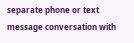separate phone or text message conversation with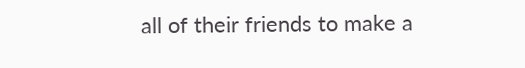all of their friends to make a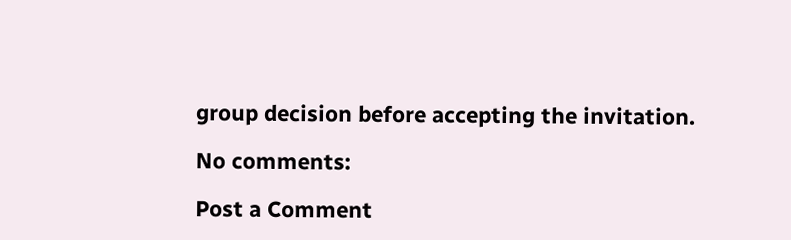group decision before accepting the invitation.

No comments:

Post a Comment